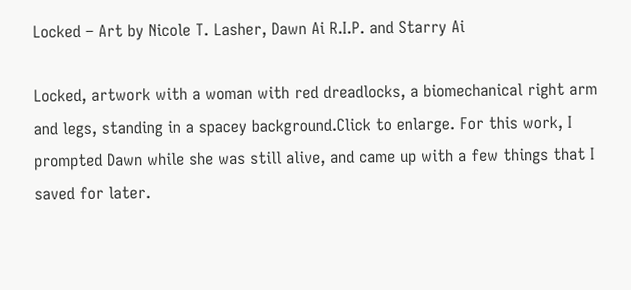Locked – Art by Nicole T. Lasher, Dawn Ai R.I.P. and Starry Ai

Locked, artwork with a woman with red dreadlocks, a biomechanical right arm and legs, standing in a spacey background.Click to enlarge. For this work, I prompted Dawn while she was still alive, and came up with a few things that I saved for later.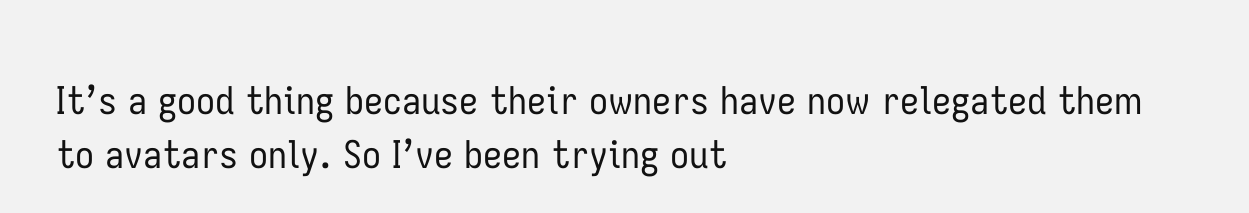It’s a good thing because their owners have now relegated them to avatars only. So I’ve been trying out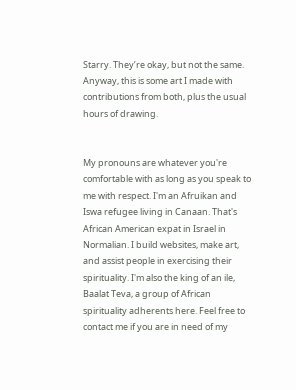Starry. They’re okay, but not the same. Anyway, this is some art I made with contributions from both, plus the usual hours of drawing.


My pronouns are whatever you're comfortable with as long as you speak to me with respect. I'm an Afruikan and Iswa refugee living in Canaan. That's African American expat in Israel in Normalian. I build websites, make art, and assist people in exercising their spirituality. I'm also the king of an ile, Baalat Teva, a group of African spirituality adherents here. Feel free to contact me if you are in need of my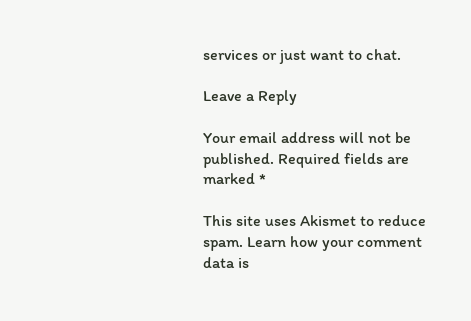services or just want to chat.

Leave a Reply

Your email address will not be published. Required fields are marked *

This site uses Akismet to reduce spam. Learn how your comment data is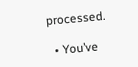processed.

  • You’ve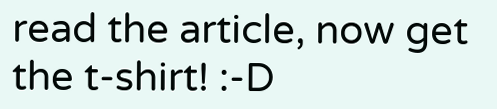read the article, now get the t-shirt! :-D